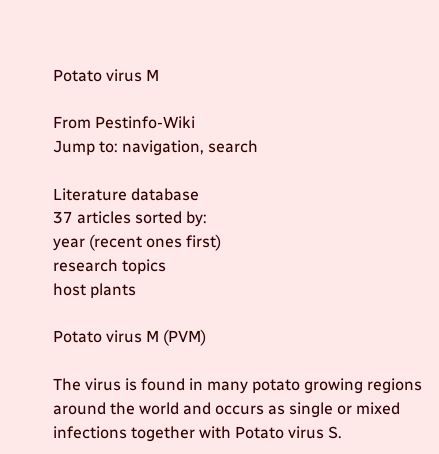Potato virus M

From Pestinfo-Wiki
Jump to: navigation, search

Literature database
37 articles sorted by:
year (recent ones first)
research topics
host plants

Potato virus M (PVM)

The virus is found in many potato growing regions around the world and occurs as single or mixed infections together with Potato virus S.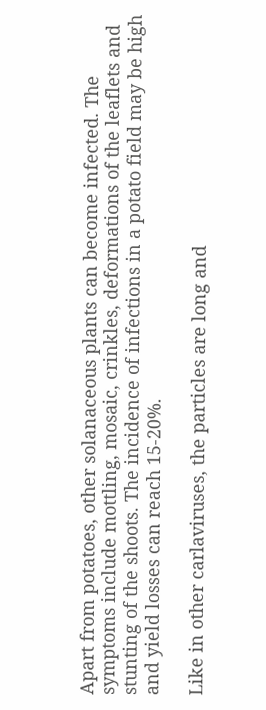Apart from potatoes, other solanaceous plants can become infected. The symptoms include mottling, mosaic, crinkles, deformations of the leaflets and stunting of the shoots. The incidence of infections in a potato field may be high and yield losses can reach 15-20%.

Like in other carlaviruses, the particles are long and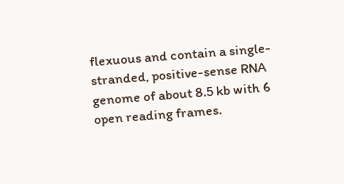flexuous and contain a single-stranded, positive-sense RNA genome of about 8.5 kb with 6 open reading frames.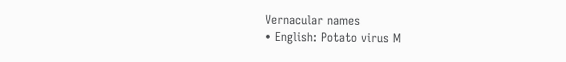Vernacular names
• English: Potato virus M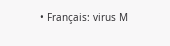• Français: virus M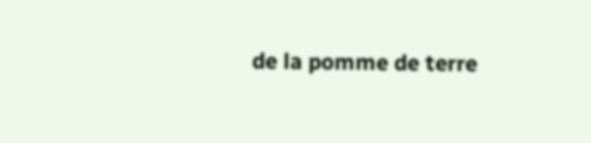de la pomme de terre